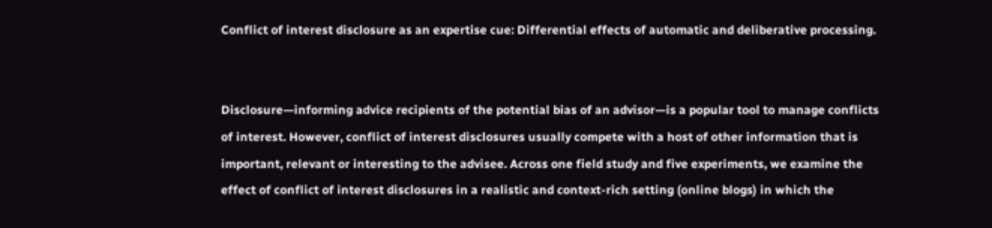Conflict of interest disclosure as an expertise cue: Differential effects of automatic and deliberative processing.


Disclosure—informing advice recipients of the potential bias of an advisor—is a popular tool to manage conflicts of interest. However, conflict of interest disclosures usually compete with a host of other information that is important, relevant or interesting to the advisee. Across one field study and five experiments, we examine the effect of conflict of interest disclosures in a realistic and context-rich setting (online blogs) in which the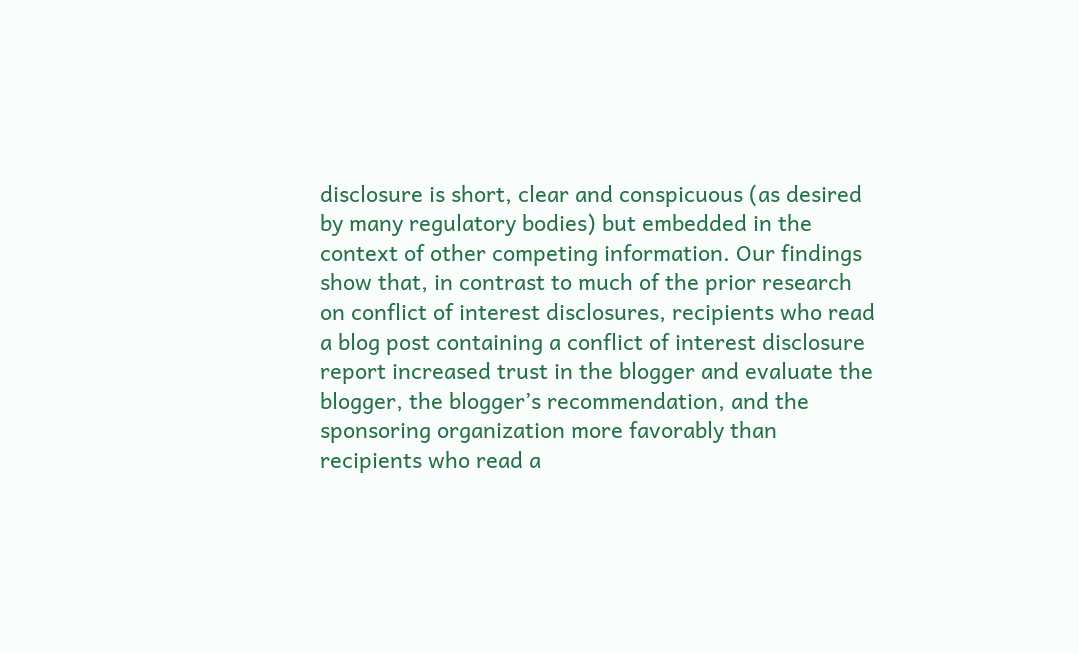disclosure is short, clear and conspicuous (as desired by many regulatory bodies) but embedded in the context of other competing information. Our findings show that, in contrast to much of the prior research on conflict of interest disclosures, recipients who read a blog post containing a conflict of interest disclosure report increased trust in the blogger and evaluate the blogger, the blogger’s recommendation, and the sponsoring organization more favorably than recipients who read a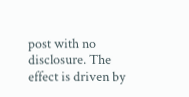post with no disclosure. The effect is driven by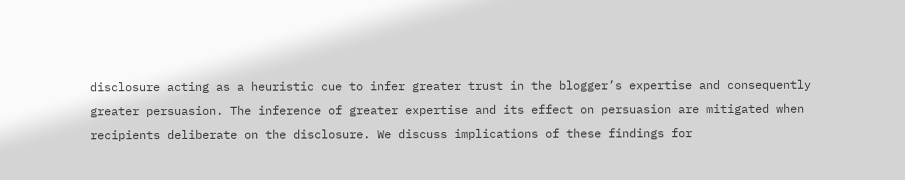disclosure acting as a heuristic cue to infer greater trust in the blogger’s expertise and consequently greater persuasion. The inference of greater expertise and its effect on persuasion are mitigated when recipients deliberate on the disclosure. We discuss implications of these findings for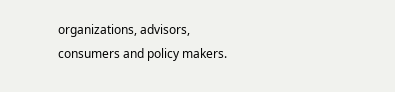organizations, advisors, consumers and policy makers.